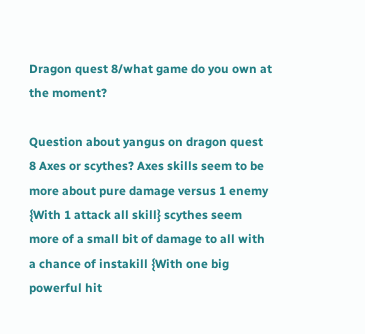Dragon quest 8/what game do you own at the moment?

Question about yangus on dragon quest 8 Axes or scythes? Axes skills seem to be more about pure damage versus 1 enemy {With 1 attack all skill} scythes seem more of a small bit of damage to all with a chance of instakill {With one big powerful hit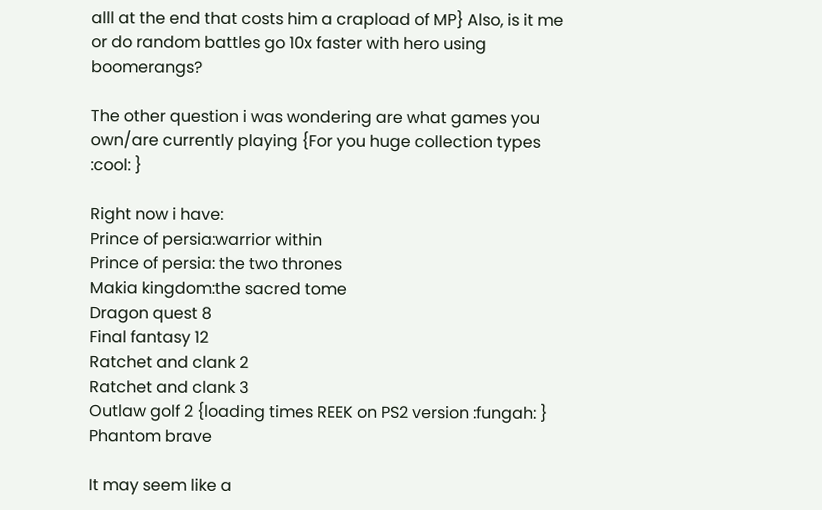alll at the end that costs him a crapload of MP} Also, is it me or do random battles go 10x faster with hero using boomerangs?

The other question i was wondering are what games you own/are currently playing {For you huge collection types :cool: }

Right now i have:
Prince of persia:warrior within
Prince of persia: the two thrones
Makia kingdom:the sacred tome
Dragon quest 8
Final fantasy 12
Ratchet and clank 2
Ratchet and clank 3
Outlaw golf 2 {loading times REEK on PS2 version :fungah: }
Phantom brave

It may seem like a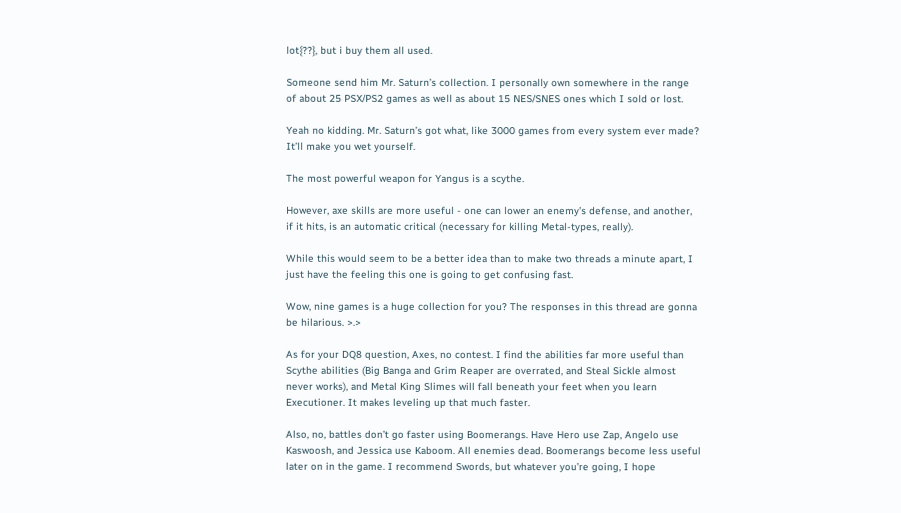lot{??}, but i buy them all used.

Someone send him Mr. Saturn’s collection. I personally own somewhere in the range of about 25 PSX/PS2 games as well as about 15 NES/SNES ones which I sold or lost.

Yeah no kidding. Mr. Saturn’s got what, like 3000 games from every system ever made? It’ll make you wet yourself.

The most powerful weapon for Yangus is a scythe.

However, axe skills are more useful - one can lower an enemy’s defense, and another, if it hits, is an automatic critical (necessary for killing Metal-types, really).

While this would seem to be a better idea than to make two threads a minute apart, I just have the feeling this one is going to get confusing fast.

Wow, nine games is a huge collection for you? The responses in this thread are gonna be hilarious. >.>

As for your DQ8 question, Axes, no contest. I find the abilities far more useful than Scythe abilities (Big Banga and Grim Reaper are overrated, and Steal Sickle almost never works), and Metal King Slimes will fall beneath your feet when you learn Executioner. It makes leveling up that much faster.

Also, no, battles don’t go faster using Boomerangs. Have Hero use Zap, Angelo use Kaswoosh, and Jessica use Kaboom. All enemies dead. Boomerangs become less useful later on in the game. I recommend Swords, but whatever you’re going, I hope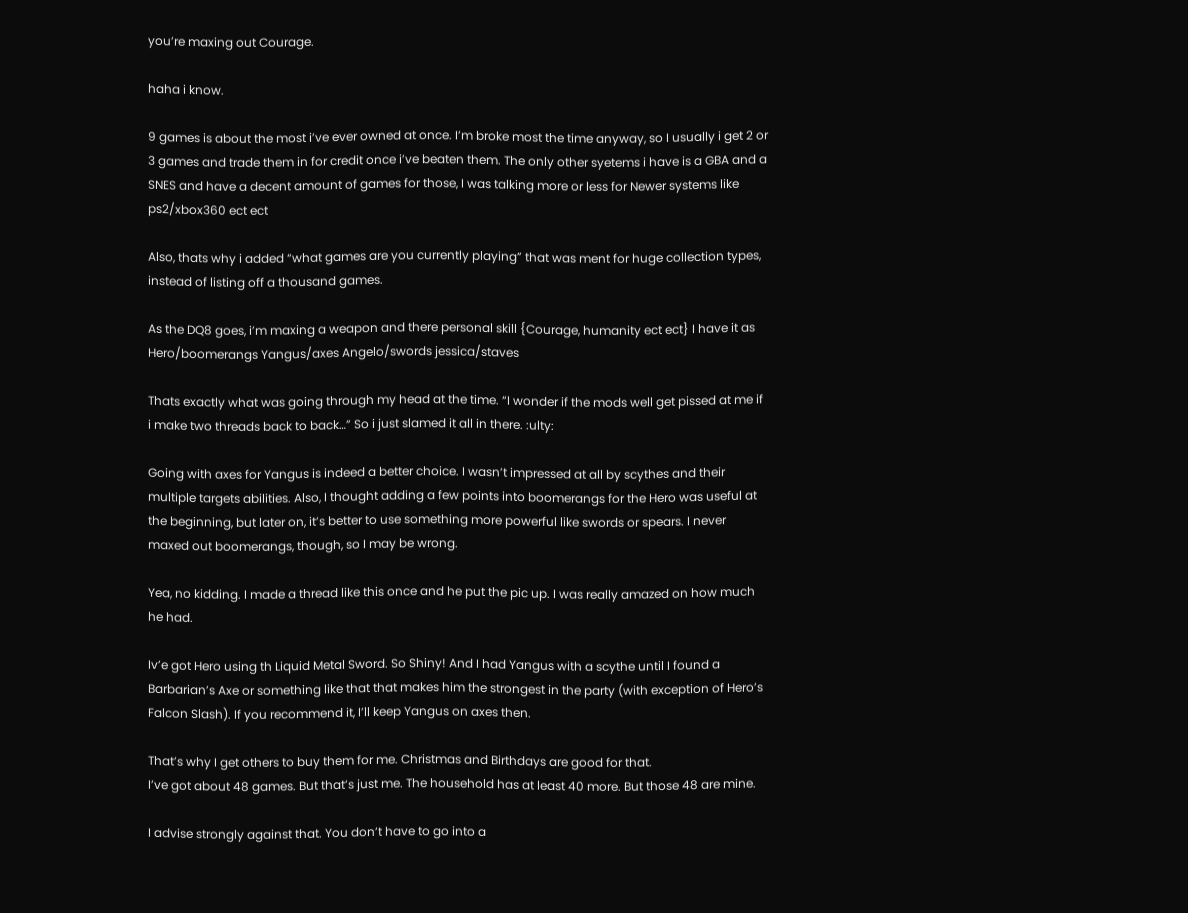you’re maxing out Courage.

haha i know.

9 games is about the most i’ve ever owned at once. I’m broke most the time anyway, so I usually i get 2 or 3 games and trade them in for credit once i’ve beaten them. The only other syetems i have is a GBA and a SNES and have a decent amount of games for those, I was talking more or less for Newer systems like ps2/xbox360 ect ect

Also, thats why i added “what games are you currently playing” that was ment for huge collection types, instead of listing off a thousand games.

As the DQ8 goes, i’m maxing a weapon and there personal skill {Courage, humanity ect ect} I have it as Hero/boomerangs Yangus/axes Angelo/swords jessica/staves

Thats exactly what was going through my head at the time. “I wonder if the mods well get pissed at me if i make two threads back to back…” So i just slamed it all in there. :ulty:

Going with axes for Yangus is indeed a better choice. I wasn’t impressed at all by scythes and their multiple targets abilities. Also, I thought adding a few points into boomerangs for the Hero was useful at the beginning, but later on, it’s better to use something more powerful like swords or spears. I never maxed out boomerangs, though, so I may be wrong.

Yea, no kidding. I made a thread like this once and he put the pic up. I was really amazed on how much he had.

Iv’e got Hero using th Liquid Metal Sword. So Shiny! And I had Yangus with a scythe until I found a Barbarian’s Axe or something like that that makes him the strongest in the party (with exception of Hero’s Falcon Slash). If you recommend it, I’ll keep Yangus on axes then.

That’s why I get others to buy them for me. Christmas and Birthdays are good for that.
I’ve got about 48 games. But that’s just me. The household has at least 40 more. But those 48 are mine.

I advise strongly against that. You don’t have to go into a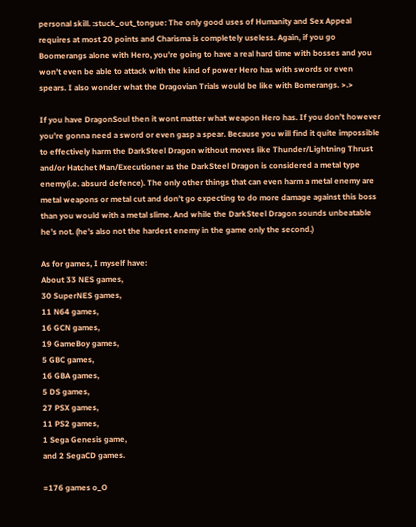personal skill. :stuck_out_tongue: The only good uses of Humanity and Sex Appeal requires at most 20 points and Charisma is completely useless. Again, if you go Boomerangs alone with Hero, you’re going to have a real hard time with bosses and you won’t even be able to attack with the kind of power Hero has with swords or even spears. I also wonder what the Dragovian Trials would be like with Bomerangs. >.>

If you have DragonSoul then it wont matter what weapon Hero has. If you don’t however you’re gonna need a sword or even gasp a spear. Because you will find it quite impossible to effectively harm the DarkSteel Dragon without moves like Thunder/Lightning Thrust and/or Hatchet Man/Executioner as the DarkSteel Dragon is considered a metal type enemy(i.e. absurd defence). The only other things that can even harm a metal enemy are metal weapons or metal cut and don’t go expecting to do more damage against this boss than you would with a metal slime. And while the DarkSteel Dragon sounds unbeatable he’s not. (he’s also not the hardest enemy in the game only the second.)

As for games, I myself have:
About 33 NES games,
30 SuperNES games,
11 N64 games,
16 GCN games,
19 GameBoy games,
5 GBC games,
16 GBA games,
5 DS games,
27 PSX games,
11 PS2 games,
1 Sega Genesis game,
and 2 SegaCD games.

=176 games o_O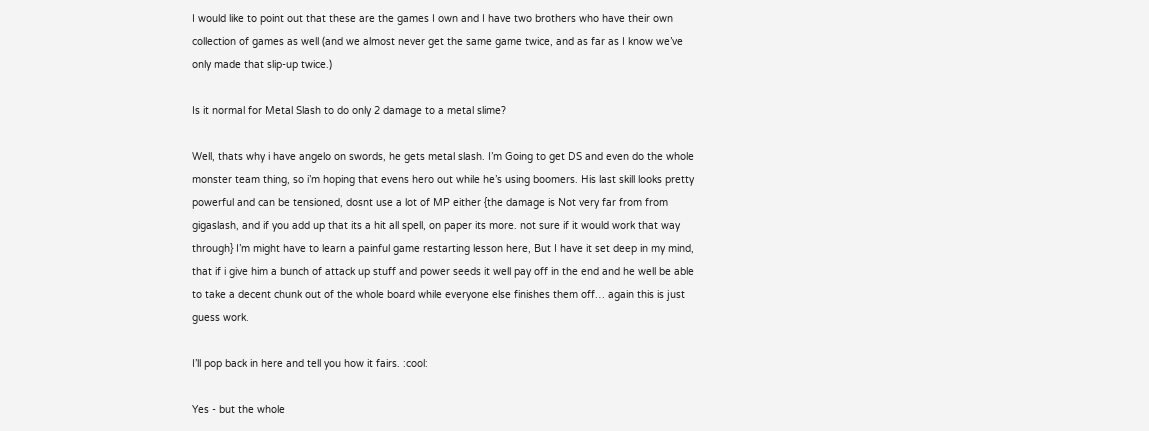I would like to point out that these are the games I own and I have two brothers who have their own collection of games as well (and we almost never get the same game twice, and as far as I know we’ve only made that slip-up twice.)

Is it normal for Metal Slash to do only 2 damage to a metal slime?

Well, thats why i have angelo on swords, he gets metal slash. I’m Going to get DS and even do the whole monster team thing, so i’m hoping that evens hero out while he’s using boomers. His last skill looks pretty powerful and can be tensioned, dosnt use a lot of MP either {the damage is Not very far from from gigaslash, and if you add up that its a hit all spell, on paper its more. not sure if it would work that way through} I’m might have to learn a painful game restarting lesson here, But I have it set deep in my mind, that if i give him a bunch of attack up stuff and power seeds it well pay off in the end and he well be able to take a decent chunk out of the whole board while everyone else finishes them off… again this is just guess work.

I’ll pop back in here and tell you how it fairs. :cool:

Yes - but the whole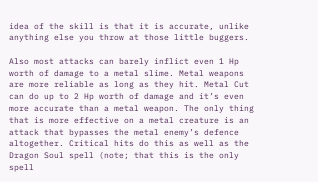idea of the skill is that it is accurate, unlike anything else you throw at those little buggers.

Also most attacks can barely inflict even 1 Hp worth of damage to a metal slime. Metal weapons are more reliable as long as they hit. Metal Cut can do up to 2 Hp worth of damage and it’s even more accurate than a metal weapon. The only thing that is more effective on a metal creature is an attack that bypasses the metal enemy’s defence altogether. Critical hits do this as well as the Dragon Soul spell (note; that this is the only spell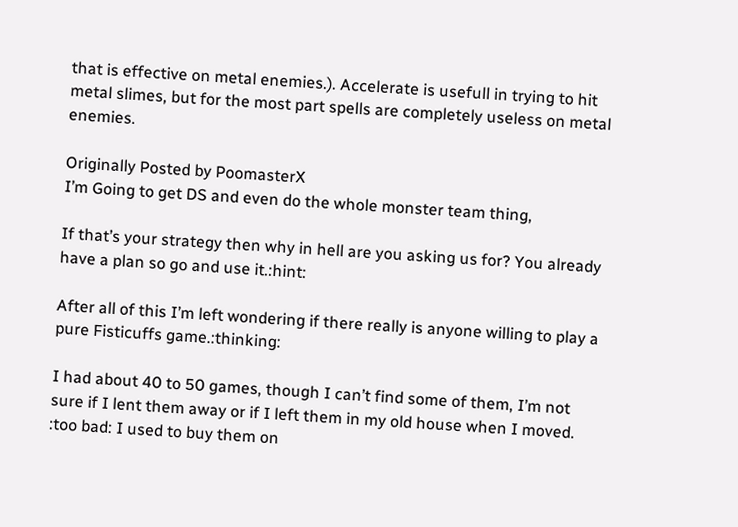that is effective on metal enemies.). Accelerate is usefull in trying to hit metal slimes, but for the most part spells are completely useless on metal enemies.

Originally Posted by PoomasterX
I’m Going to get DS and even do the whole monster team thing,

If that’s your strategy then why in hell are you asking us for? You already have a plan so go and use it.:hint:

After all of this I’m left wondering if there really is anyone willing to play a pure Fisticuffs game.:thinking:

I had about 40 to 50 games, though I can’t find some of them, I’m not sure if I lent them away or if I left them in my old house when I moved. :too bad: I used to buy them on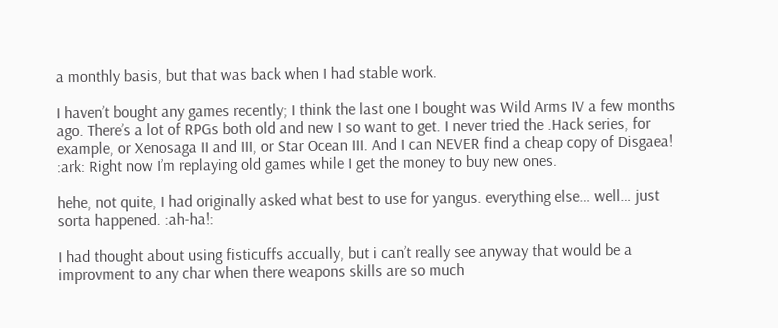a monthly basis, but that was back when I had stable work.

I haven’t bought any games recently; I think the last one I bought was Wild Arms IV a few months ago. There’s a lot of RPGs both old and new I so want to get. I never tried the .Hack series, for example, or Xenosaga II and III, or Star Ocean III. And I can NEVER find a cheap copy of Disgaea! :ark: Right now I’m replaying old games while I get the money to buy new ones.

hehe, not quite, I had originally asked what best to use for yangus. everything else… well… just sorta happened. :ah-ha!:

I had thought about using fisticuffs accually, but i can’t really see anyway that would be a improvment to any char when there weapons skills are so much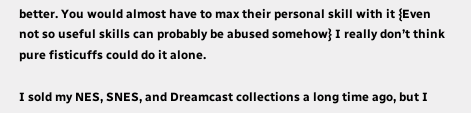better. You would almost have to max their personal skill with it {Even not so useful skills can probably be abused somehow} I really don’t think pure fisticuffs could do it alone.

I sold my NES, SNES, and Dreamcast collections a long time ago, but I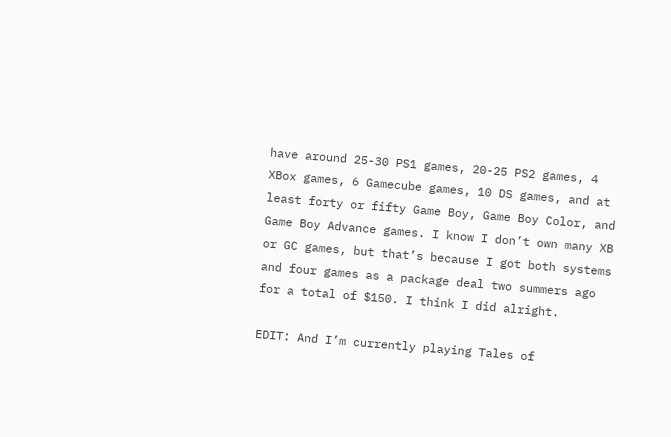have around 25-30 PS1 games, 20-25 PS2 games, 4 XBox games, 6 Gamecube games, 10 DS games, and at least forty or fifty Game Boy, Game Boy Color, and Game Boy Advance games. I know I don’t own many XB or GC games, but that’s because I got both systems and four games as a package deal two summers ago for a total of $150. I think I did alright.

EDIT: And I’m currently playing Tales of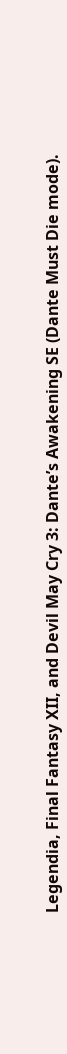Legendia, Final Fantasy XII, and Devil May Cry 3: Dante’s Awakening SE (Dante Must Die mode).